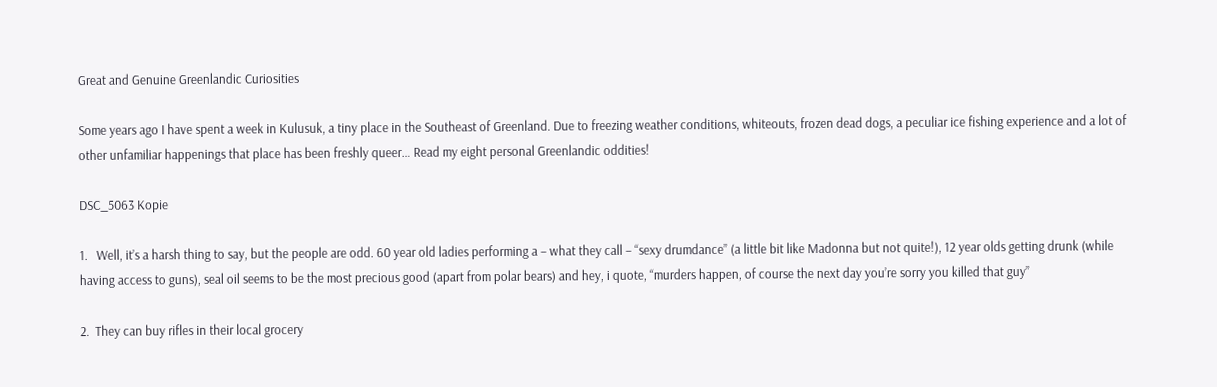Great and Genuine Greenlandic Curiosities

Some years ago I have spent a week in Kulusuk, a tiny place in the Southeast of Greenland. Due to freezing weather conditions, whiteouts, frozen dead dogs, a peculiar ice fishing experience and a lot of other unfamiliar happenings that place has been freshly queer… Read my eight personal Greenlandic oddities!

DSC_5063 Kopie

1.   Well, it’s a harsh thing to say, but the people are odd. 60 year old ladies performing a – what they call – “sexy drumdance” (a little bit like Madonna but not quite!), 12 year olds getting drunk (while having access to guns), seal oil seems to be the most precious good (apart from polar bears) and hey, i quote, “murders happen, of course the next day you’re sorry you killed that guy”

2.  They can buy rifles in their local grocery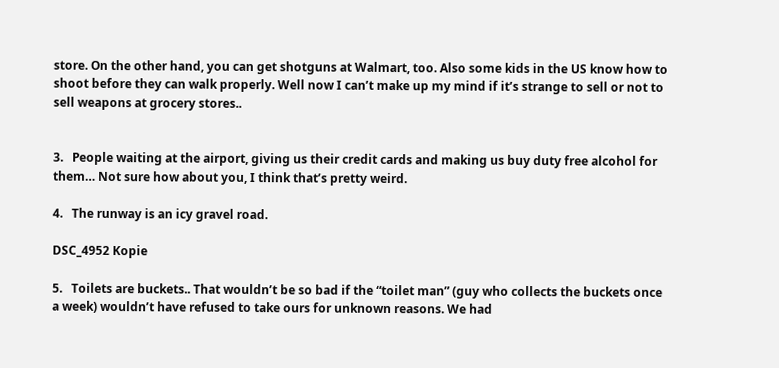store. On the other hand, you can get shotguns at Walmart, too. Also some kids in the US know how to shoot before they can walk properly. Well now I can’t make up my mind if it’s strange to sell or not to sell weapons at grocery stores..


3.   People waiting at the airport, giving us their credit cards and making us buy duty free alcohol for them… Not sure how about you, I think that’s pretty weird.

4.   The runway is an icy gravel road.

DSC_4952 Kopie

5.   Toilets are buckets.. That wouldn’t be so bad if the “toilet man” (guy who collects the buckets once a week) wouldn’t have refused to take ours for unknown reasons. We had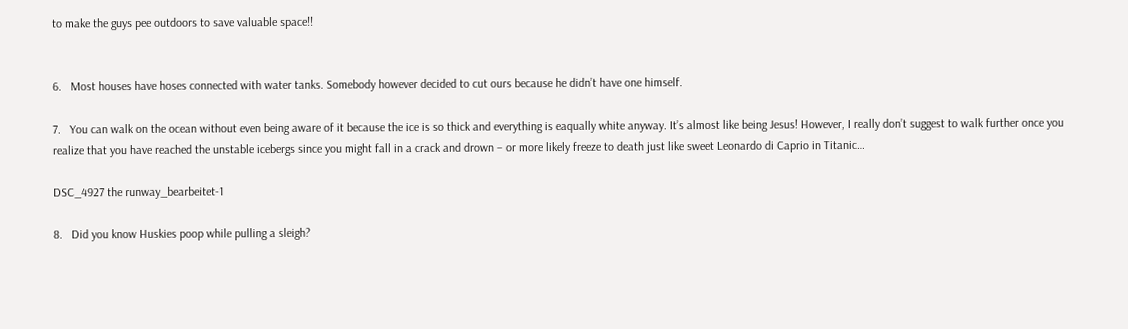to make the guys pee outdoors to save valuable space!!


6.   Most houses have hoses connected with water tanks. Somebody however decided to cut ours because he didn’t have one himself.

7.   You can walk on the ocean without even being aware of it because the ice is so thick and everything is eaqually white anyway. It’s almost like being Jesus! However, I really don’t suggest to walk further once you realize that you have reached the unstable icebergs since you might fall in a crack and drown – or more likely freeze to death just like sweet Leonardo di Caprio in Titanic…

DSC_4927 the runway_bearbeitet-1

8.   Did you know Huskies poop while pulling a sleigh?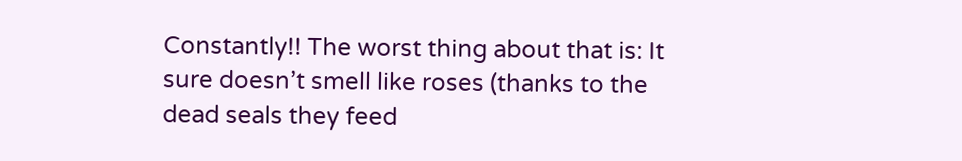Constantly!! The worst thing about that is: It sure doesn’t smell like roses (thanks to the dead seals they feed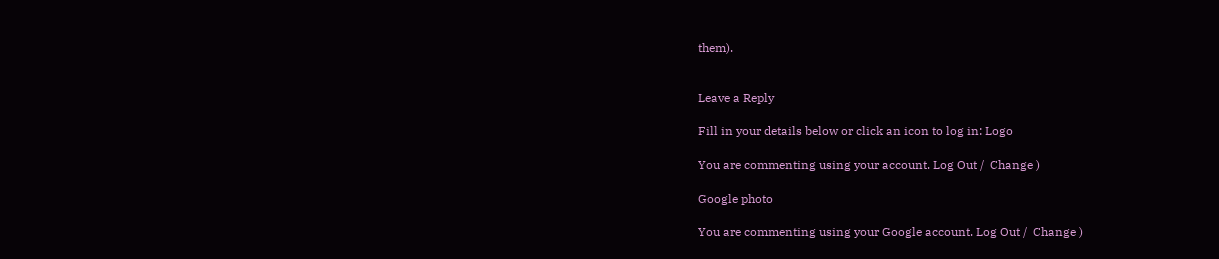them).


Leave a Reply

Fill in your details below or click an icon to log in: Logo

You are commenting using your account. Log Out /  Change )

Google photo

You are commenting using your Google account. Log Out /  Change )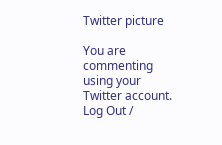Twitter picture

You are commenting using your Twitter account. Log Out /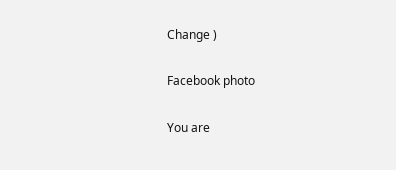Change )

Facebook photo

You are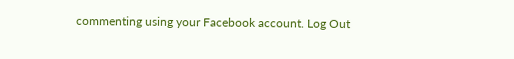commenting using your Facebook account. Log Out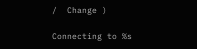/  Change )

Connecting to %s